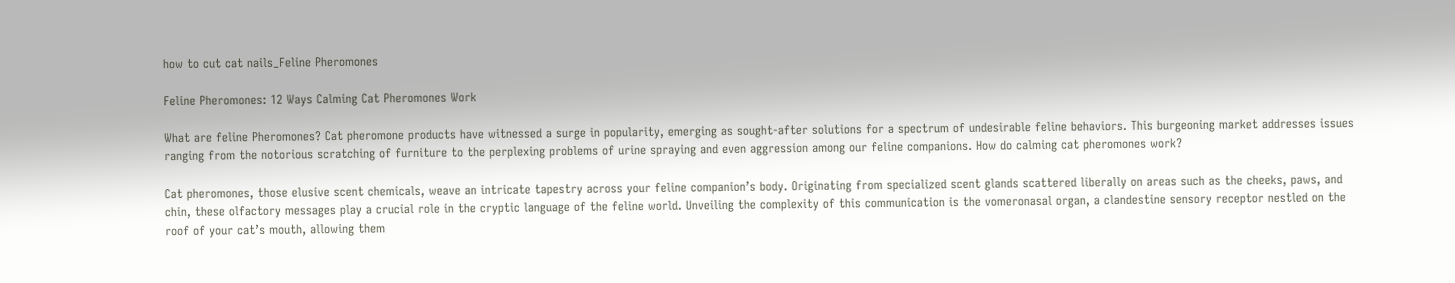how to cut cat nails_Feline Pheromones

Feline Pheromones: 12 Ways Calming Cat Pheromones Work

What are feline Pheromones? Cat pheromone products have witnessed a surge in popularity, emerging as sought-after solutions for a spectrum of undesirable feline behaviors. This burgeoning market addresses issues ranging from the notorious scratching of furniture to the perplexing problems of urine spraying and even aggression among our feline companions. How do calming cat pheromones work?

Cat pheromones, those elusive scent chemicals, weave an intricate tapestry across your feline companion’s body. Originating from specialized scent glands scattered liberally on areas such as the cheeks, paws, and chin, these olfactory messages play a crucial role in the cryptic language of the feline world. Unveiling the complexity of this communication is the vomeronasal organ, a clandestine sensory receptor nestled on the roof of your cat’s mouth, allowing them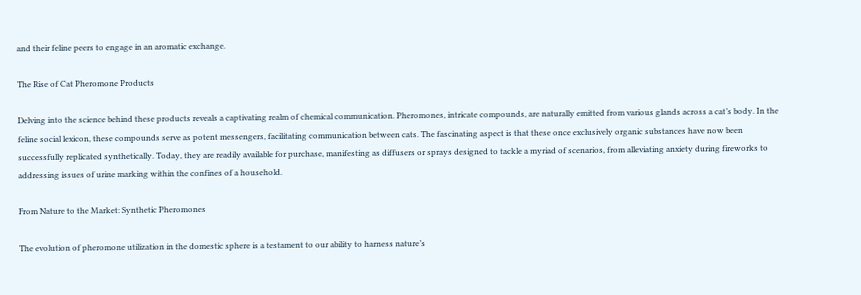and their feline peers to engage in an aromatic exchange.

The Rise of Cat Pheromone Products

Delving into the science behind these products reveals a captivating realm of chemical communication. Pheromones, intricate compounds, are naturally emitted from various glands across a cat’s body. In the feline social lexicon, these compounds serve as potent messengers, facilitating communication between cats. The fascinating aspect is that these once exclusively organic substances have now been successfully replicated synthetically. Today, they are readily available for purchase, manifesting as diffusers or sprays designed to tackle a myriad of scenarios, from alleviating anxiety during fireworks to addressing issues of urine marking within the confines of a household.

From Nature to the Market: Synthetic Pheromones

The evolution of pheromone utilization in the domestic sphere is a testament to our ability to harness nature’s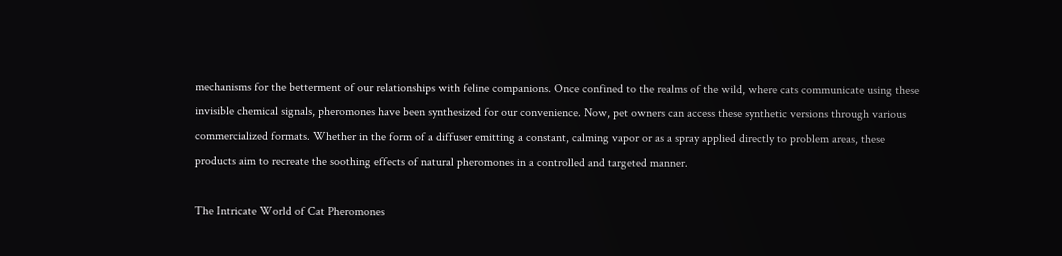mechanisms for the betterment of our relationships with feline companions. Once confined to the realms of the wild, where cats communicate using these invisible chemical signals, pheromones have been synthesized for our convenience. Now, pet owners can access these synthetic versions through various commercialized formats. Whether in the form of a diffuser emitting a constant, calming vapor or as a spray applied directly to problem areas, these products aim to recreate the soothing effects of natural pheromones in a controlled and targeted manner.

The Intricate World of Cat Pheromones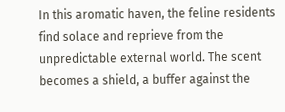In this aromatic haven, the feline residents find solace and reprieve from the unpredictable external world. The scent becomes a shield, a buffer against the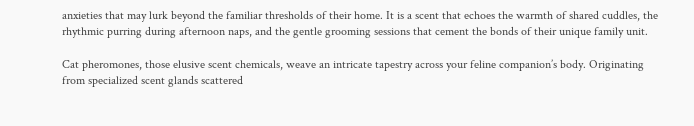anxieties that may lurk beyond the familiar thresholds of their home. It is a scent that echoes the warmth of shared cuddles, the rhythmic purring during afternoon naps, and the gentle grooming sessions that cement the bonds of their unique family unit.

Cat pheromones, those elusive scent chemicals, weave an intricate tapestry across your feline companion’s body. Originating from specialized scent glands scattered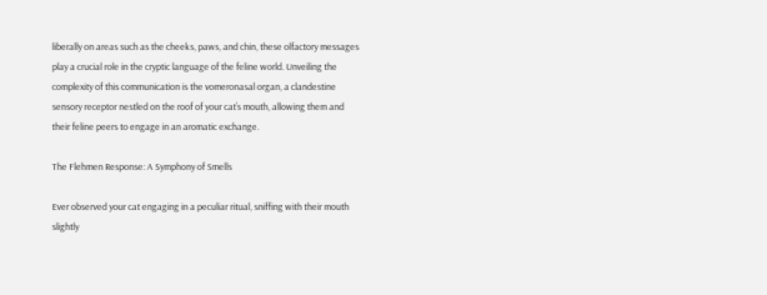liberally on areas such as the cheeks, paws, and chin, these olfactory messages play a crucial role in the cryptic language of the feline world. Unveiling the complexity of this communication is the vomeronasal organ, a clandestine sensory receptor nestled on the roof of your cat’s mouth, allowing them and their feline peers to engage in an aromatic exchange.

The Flehmen Response: A Symphony of Smells

Ever observed your cat engaging in a peculiar ritual, sniffing with their mouth slightly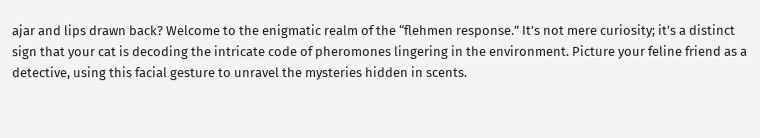ajar and lips drawn back? Welcome to the enigmatic realm of the “flehmen response.” It’s not mere curiosity; it’s a distinct sign that your cat is decoding the intricate code of pheromones lingering in the environment. Picture your feline friend as a detective, using this facial gesture to unravel the mysteries hidden in scents.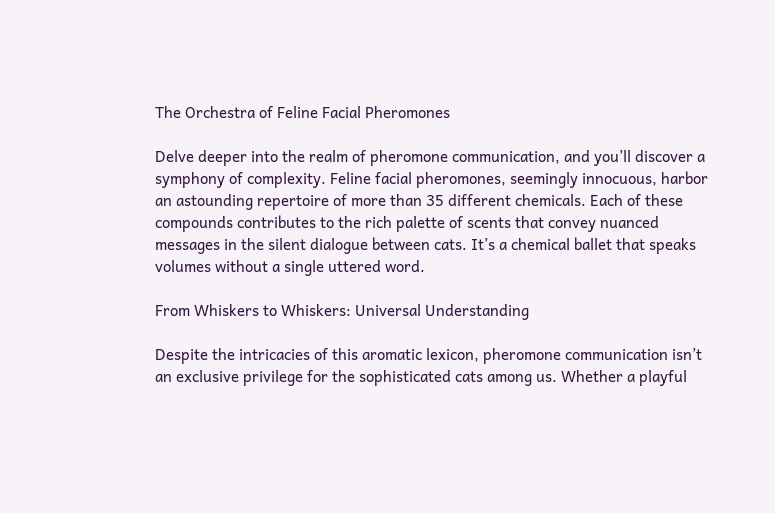The Orchestra of Feline Facial Pheromones

Delve deeper into the realm of pheromone communication, and you’ll discover a symphony of complexity. Feline facial pheromones, seemingly innocuous, harbor an astounding repertoire of more than 35 different chemicals. Each of these compounds contributes to the rich palette of scents that convey nuanced messages in the silent dialogue between cats. It’s a chemical ballet that speaks volumes without a single uttered word.

From Whiskers to Whiskers: Universal Understanding

Despite the intricacies of this aromatic lexicon, pheromone communication isn’t an exclusive privilege for the sophisticated cats among us. Whether a playful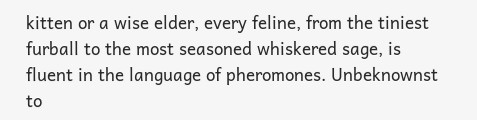kitten or a wise elder, every feline, from the tiniest furball to the most seasoned whiskered sage, is fluent in the language of pheromones. Unbeknownst to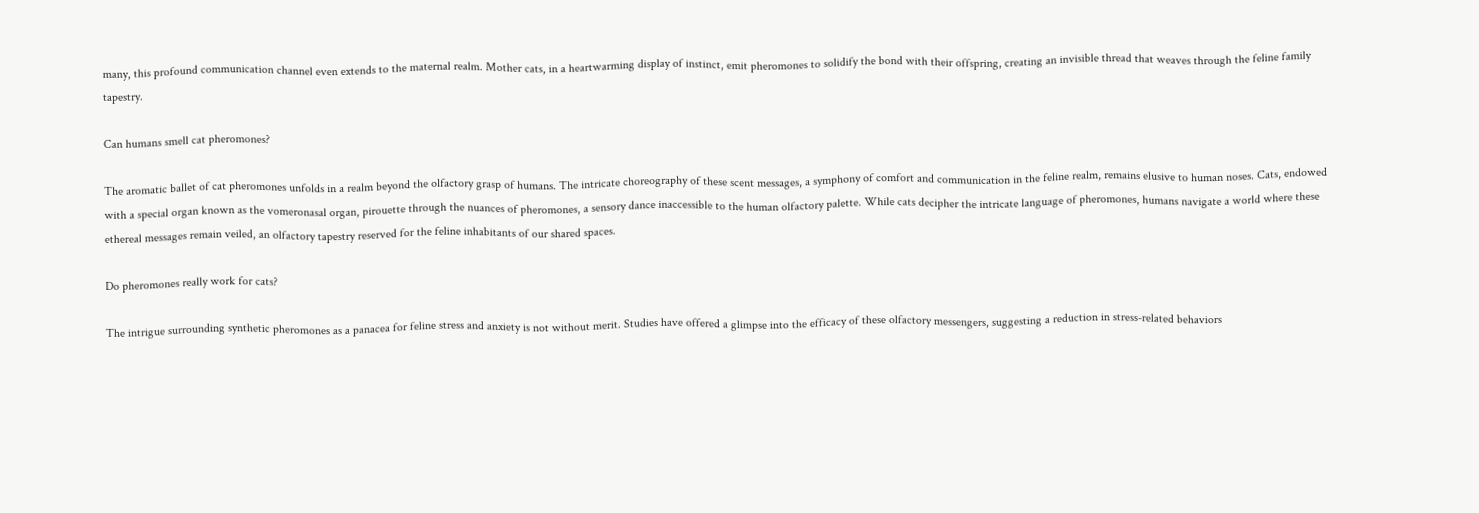many, this profound communication channel even extends to the maternal realm. Mother cats, in a heartwarming display of instinct, emit pheromones to solidify the bond with their offspring, creating an invisible thread that weaves through the feline family tapestry.

Can humans smell cat pheromones?

The aromatic ballet of cat pheromones unfolds in a realm beyond the olfactory grasp of humans. The intricate choreography of these scent messages, a symphony of comfort and communication in the feline realm, remains elusive to human noses. Cats, endowed with a special organ known as the vomeronasal organ, pirouette through the nuances of pheromones, a sensory dance inaccessible to the human olfactory palette. While cats decipher the intricate language of pheromones, humans navigate a world where these ethereal messages remain veiled, an olfactory tapestry reserved for the feline inhabitants of our shared spaces.

Do pheromones really work for cats?

The intrigue surrounding synthetic pheromones as a panacea for feline stress and anxiety is not without merit. Studies have offered a glimpse into the efficacy of these olfactory messengers, suggesting a reduction in stress-related behaviors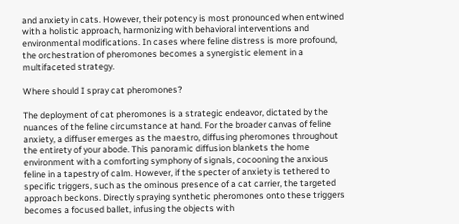and anxiety in cats. However, their potency is most pronounced when entwined with a holistic approach, harmonizing with behavioral interventions and environmental modifications. In cases where feline distress is more profound, the orchestration of pheromones becomes a synergistic element in a multifaceted strategy.

Where should I spray cat pheromones?

The deployment of cat pheromones is a strategic endeavor, dictated by the nuances of the feline circumstance at hand. For the broader canvas of feline anxiety, a diffuser emerges as the maestro, diffusing pheromones throughout the entirety of your abode. This panoramic diffusion blankets the home environment with a comforting symphony of signals, cocooning the anxious feline in a tapestry of calm. However, if the specter of anxiety is tethered to specific triggers, such as the ominous presence of a cat carrier, the targeted approach beckons. Directly spraying synthetic pheromones onto these triggers becomes a focused ballet, infusing the objects with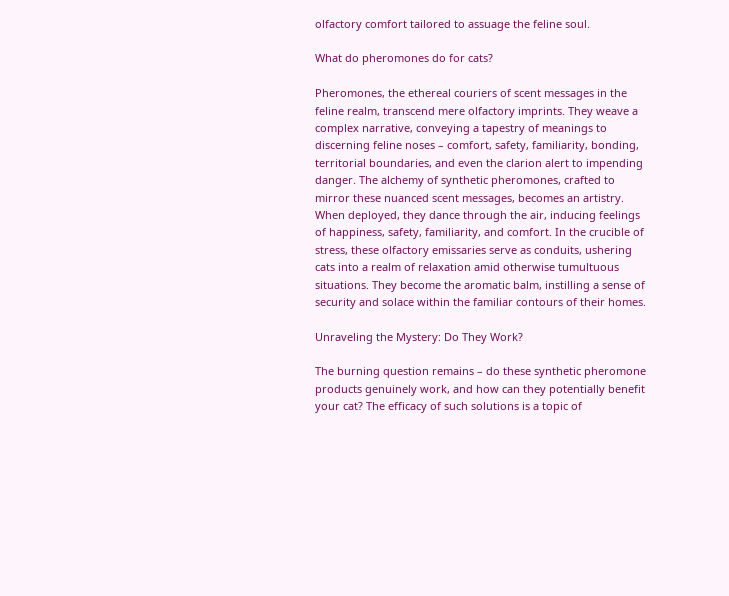olfactory comfort tailored to assuage the feline soul.

What do pheromones do for cats?

Pheromones, the ethereal couriers of scent messages in the feline realm, transcend mere olfactory imprints. They weave a complex narrative, conveying a tapestry of meanings to discerning feline noses – comfort, safety, familiarity, bonding, territorial boundaries, and even the clarion alert to impending danger. The alchemy of synthetic pheromones, crafted to mirror these nuanced scent messages, becomes an artistry. When deployed, they dance through the air, inducing feelings of happiness, safety, familiarity, and comfort. In the crucible of stress, these olfactory emissaries serve as conduits, ushering cats into a realm of relaxation amid otherwise tumultuous situations. They become the aromatic balm, instilling a sense of security and solace within the familiar contours of their homes.

Unraveling the Mystery: Do They Work?

The burning question remains – do these synthetic pheromone products genuinely work, and how can they potentially benefit your cat? The efficacy of such solutions is a topic of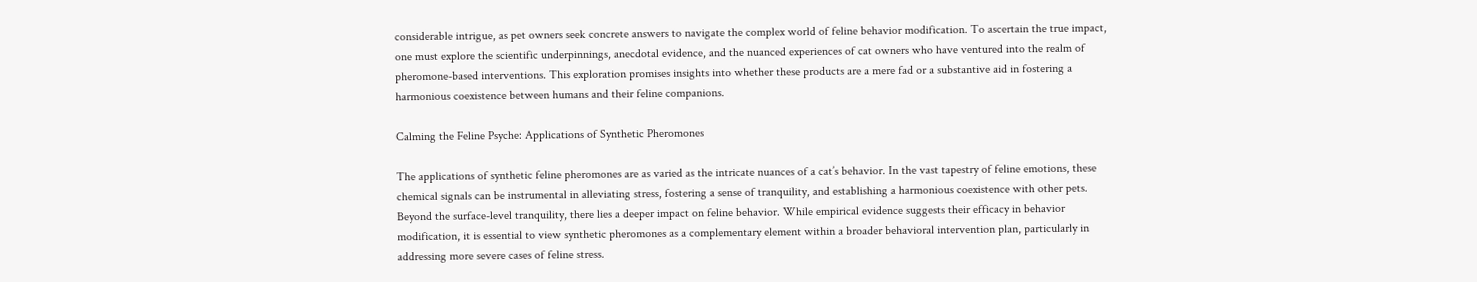considerable intrigue, as pet owners seek concrete answers to navigate the complex world of feline behavior modification. To ascertain the true impact, one must explore the scientific underpinnings, anecdotal evidence, and the nuanced experiences of cat owners who have ventured into the realm of pheromone-based interventions. This exploration promises insights into whether these products are a mere fad or a substantive aid in fostering a harmonious coexistence between humans and their feline companions.

Calming the Feline Psyche: Applications of Synthetic Pheromones

The applications of synthetic feline pheromones are as varied as the intricate nuances of a cat’s behavior. In the vast tapestry of feline emotions, these chemical signals can be instrumental in alleviating stress, fostering a sense of tranquility, and establishing a harmonious coexistence with other pets. Beyond the surface-level tranquility, there lies a deeper impact on feline behavior. While empirical evidence suggests their efficacy in behavior modification, it is essential to view synthetic pheromones as a complementary element within a broader behavioral intervention plan, particularly in addressing more severe cases of feline stress.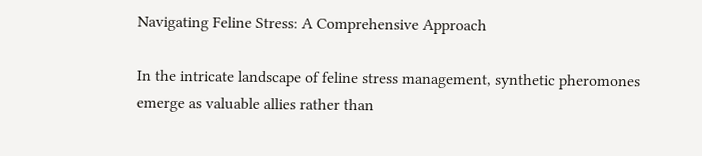Navigating Feline Stress: A Comprehensive Approach

In the intricate landscape of feline stress management, synthetic pheromones emerge as valuable allies rather than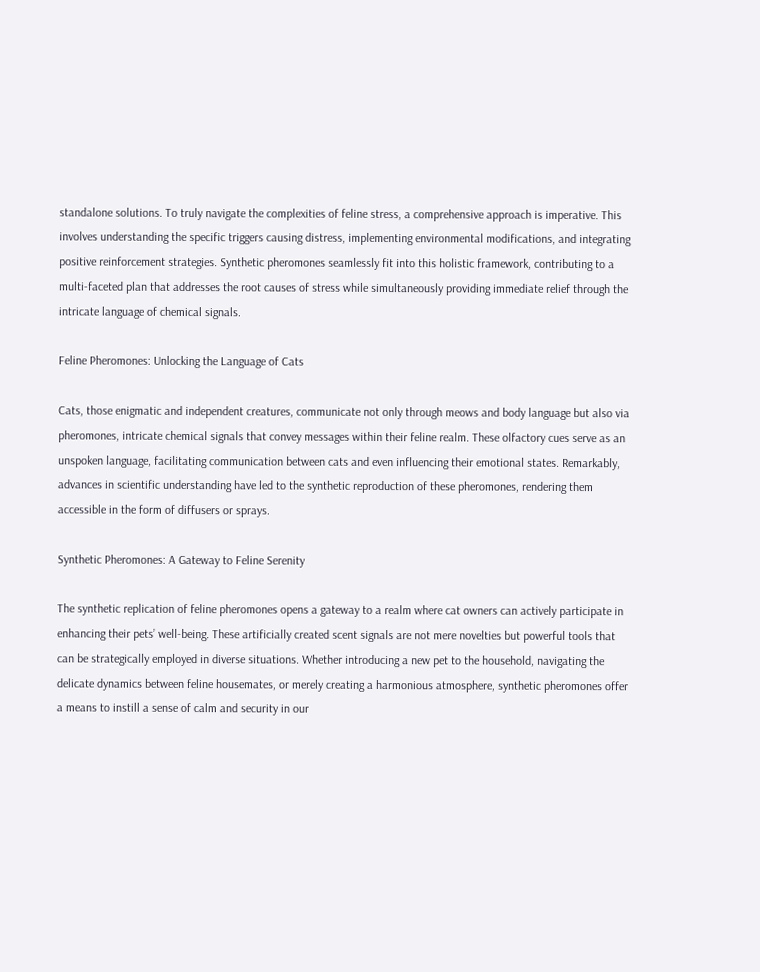standalone solutions. To truly navigate the complexities of feline stress, a comprehensive approach is imperative. This involves understanding the specific triggers causing distress, implementing environmental modifications, and integrating positive reinforcement strategies. Synthetic pheromones seamlessly fit into this holistic framework, contributing to a multi-faceted plan that addresses the root causes of stress while simultaneously providing immediate relief through the intricate language of chemical signals.

Feline Pheromones: Unlocking the Language of Cats

Cats, those enigmatic and independent creatures, communicate not only through meows and body language but also via pheromones, intricate chemical signals that convey messages within their feline realm. These olfactory cues serve as an unspoken language, facilitating communication between cats and even influencing their emotional states. Remarkably, advances in scientific understanding have led to the synthetic reproduction of these pheromones, rendering them accessible in the form of diffusers or sprays.

Synthetic Pheromones: A Gateway to Feline Serenity

The synthetic replication of feline pheromones opens a gateway to a realm where cat owners can actively participate in enhancing their pets’ well-being. These artificially created scent signals are not mere novelties but powerful tools that can be strategically employed in diverse situations. Whether introducing a new pet to the household, navigating the delicate dynamics between feline housemates, or merely creating a harmonious atmosphere, synthetic pheromones offer a means to instill a sense of calm and security in our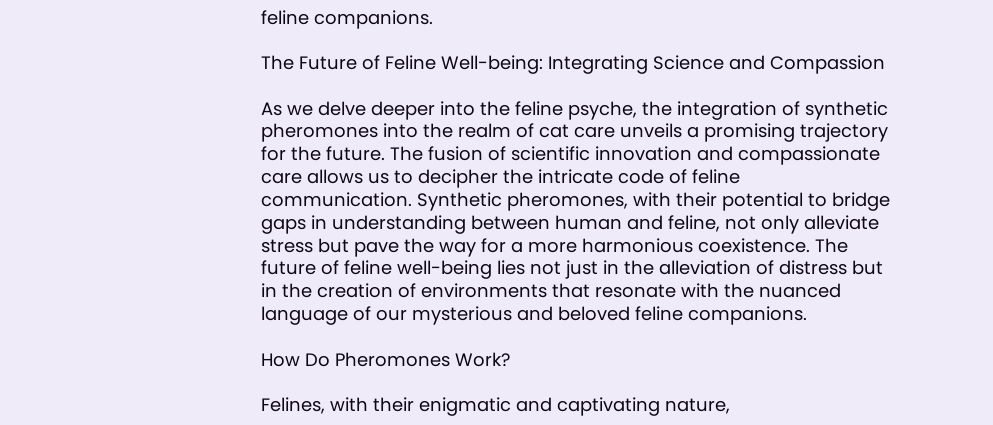feline companions.

The Future of Feline Well-being: Integrating Science and Compassion

As we delve deeper into the feline psyche, the integration of synthetic pheromones into the realm of cat care unveils a promising trajectory for the future. The fusion of scientific innovation and compassionate care allows us to decipher the intricate code of feline communication. Synthetic pheromones, with their potential to bridge gaps in understanding between human and feline, not only alleviate stress but pave the way for a more harmonious coexistence. The future of feline well-being lies not just in the alleviation of distress but in the creation of environments that resonate with the nuanced language of our mysterious and beloved feline companions.

How Do Pheromones Work?

Felines, with their enigmatic and captivating nature,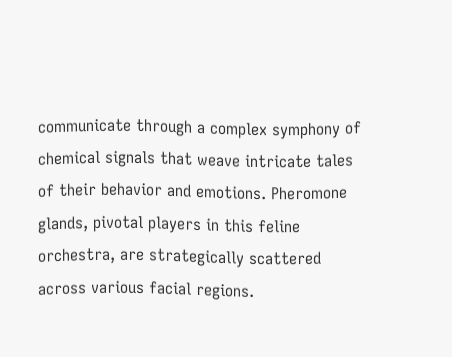communicate through a complex symphony of chemical signals that weave intricate tales of their behavior and emotions. Pheromone glands, pivotal players in this feline orchestra, are strategically scattered across various facial regions.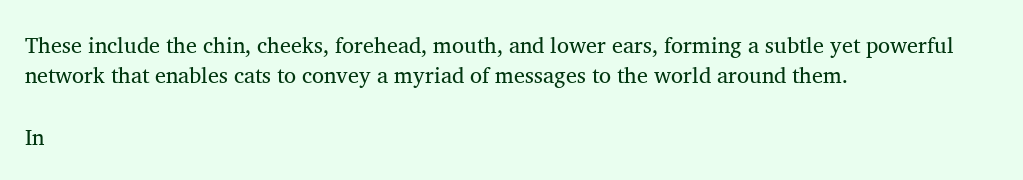These include the chin, cheeks, forehead, mouth, and lower ears, forming a subtle yet powerful network that enables cats to convey a myriad of messages to the world around them.

In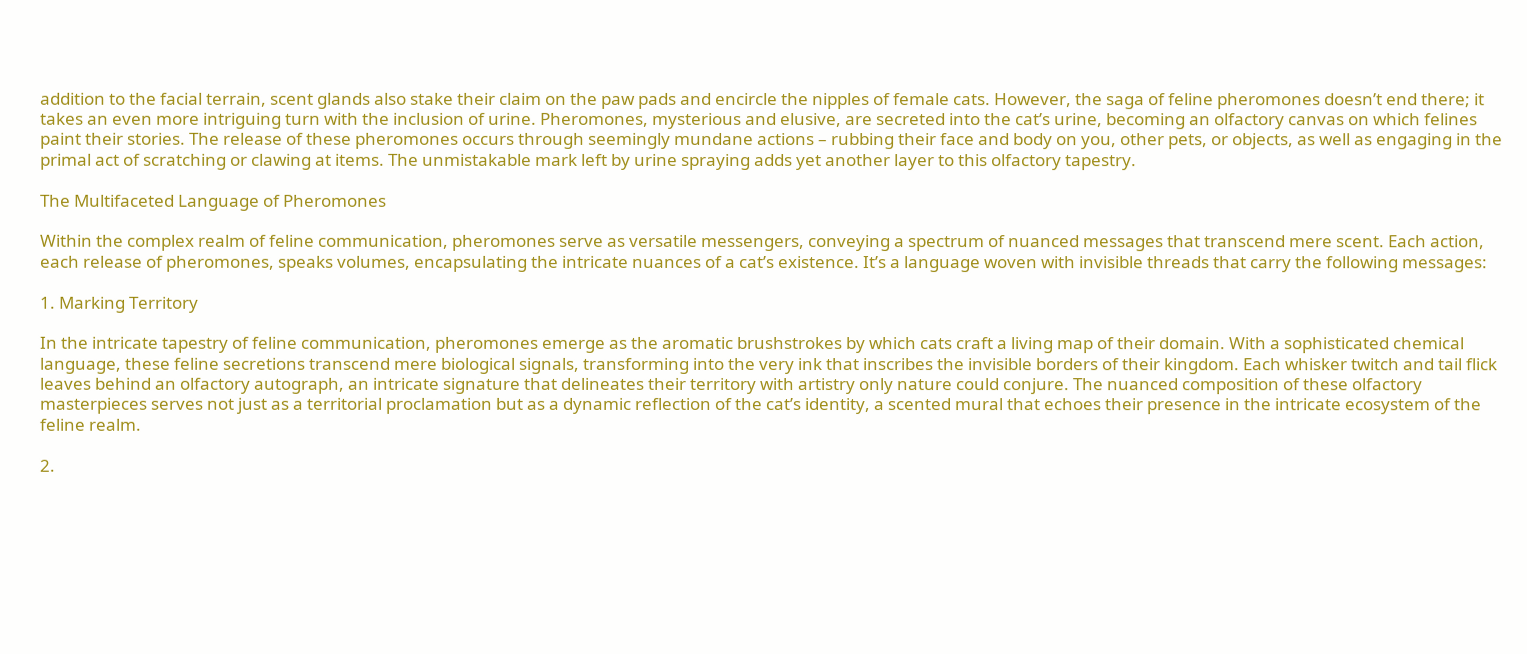addition to the facial terrain, scent glands also stake their claim on the paw pads and encircle the nipples of female cats. However, the saga of feline pheromones doesn’t end there; it takes an even more intriguing turn with the inclusion of urine. Pheromones, mysterious and elusive, are secreted into the cat’s urine, becoming an olfactory canvas on which felines paint their stories. The release of these pheromones occurs through seemingly mundane actions – rubbing their face and body on you, other pets, or objects, as well as engaging in the primal act of scratching or clawing at items. The unmistakable mark left by urine spraying adds yet another layer to this olfactory tapestry.

The Multifaceted Language of Pheromones

Within the complex realm of feline communication, pheromones serve as versatile messengers, conveying a spectrum of nuanced messages that transcend mere scent. Each action, each release of pheromones, speaks volumes, encapsulating the intricate nuances of a cat’s existence. It’s a language woven with invisible threads that carry the following messages:

1. Marking Territory

In the intricate tapestry of feline communication, pheromones emerge as the aromatic brushstrokes by which cats craft a living map of their domain. With a sophisticated chemical language, these feline secretions transcend mere biological signals, transforming into the very ink that inscribes the invisible borders of their kingdom. Each whisker twitch and tail flick leaves behind an olfactory autograph, an intricate signature that delineates their territory with artistry only nature could conjure. The nuanced composition of these olfactory masterpieces serves not just as a territorial proclamation but as a dynamic reflection of the cat’s identity, a scented mural that echoes their presence in the intricate ecosystem of the feline realm.

2.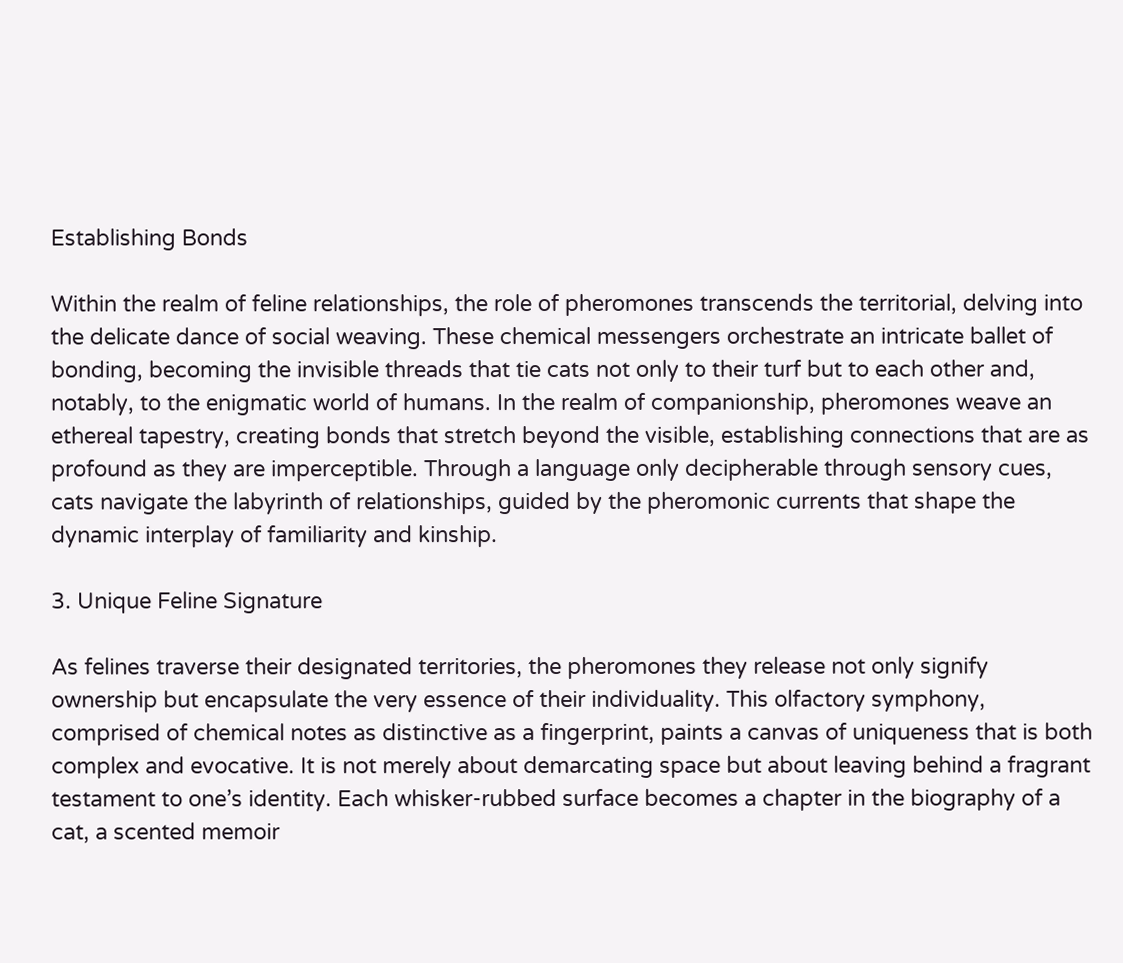Establishing Bonds

Within the realm of feline relationships, the role of pheromones transcends the territorial, delving into the delicate dance of social weaving. These chemical messengers orchestrate an intricate ballet of bonding, becoming the invisible threads that tie cats not only to their turf but to each other and, notably, to the enigmatic world of humans. In the realm of companionship, pheromones weave an ethereal tapestry, creating bonds that stretch beyond the visible, establishing connections that are as profound as they are imperceptible. Through a language only decipherable through sensory cues, cats navigate the labyrinth of relationships, guided by the pheromonic currents that shape the dynamic interplay of familiarity and kinship.

3. Unique Feline Signature

As felines traverse their designated territories, the pheromones they release not only signify ownership but encapsulate the very essence of their individuality. This olfactory symphony, comprised of chemical notes as distinctive as a fingerprint, paints a canvas of uniqueness that is both complex and evocative. It is not merely about demarcating space but about leaving behind a fragrant testament to one’s identity. Each whisker-rubbed surface becomes a chapter in the biography of a cat, a scented memoir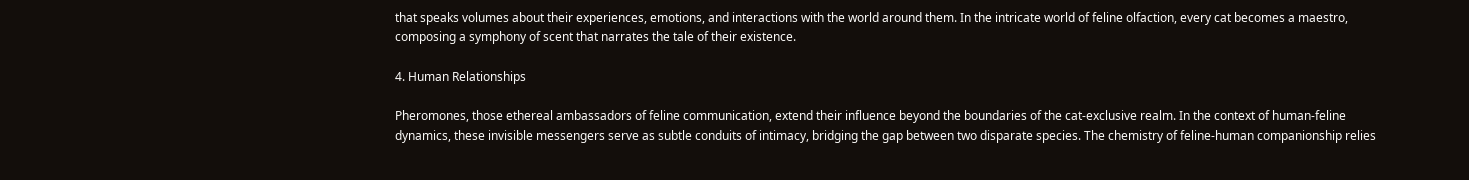that speaks volumes about their experiences, emotions, and interactions with the world around them. In the intricate world of feline olfaction, every cat becomes a maestro, composing a symphony of scent that narrates the tale of their existence.

4. Human Relationships

Pheromones, those ethereal ambassadors of feline communication, extend their influence beyond the boundaries of the cat-exclusive realm. In the context of human-feline dynamics, these invisible messengers serve as subtle conduits of intimacy, bridging the gap between two disparate species. The chemistry of feline-human companionship relies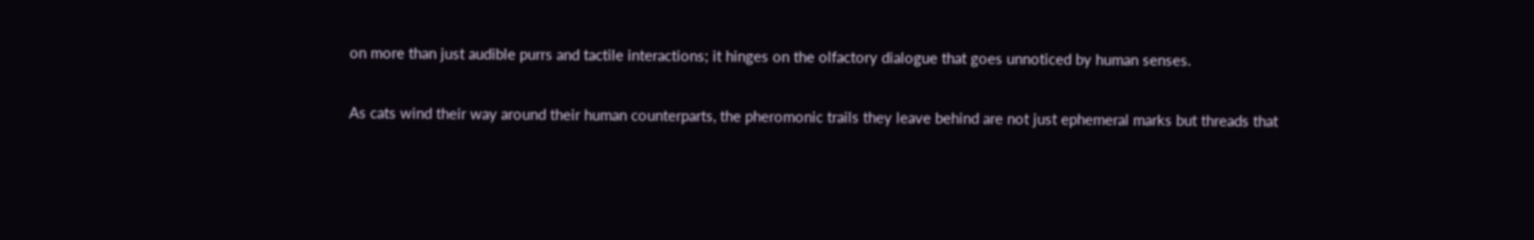on more than just audible purrs and tactile interactions; it hinges on the olfactory dialogue that goes unnoticed by human senses.

As cats wind their way around their human counterparts, the pheromonic trails they leave behind are not just ephemeral marks but threads that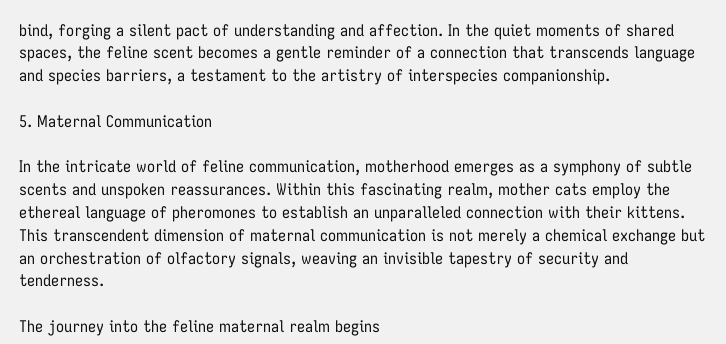bind, forging a silent pact of understanding and affection. In the quiet moments of shared spaces, the feline scent becomes a gentle reminder of a connection that transcends language and species barriers, a testament to the artistry of interspecies companionship.

5. Maternal Communication

In the intricate world of feline communication, motherhood emerges as a symphony of subtle scents and unspoken reassurances. Within this fascinating realm, mother cats employ the ethereal language of pheromones to establish an unparalleled connection with their kittens. This transcendent dimension of maternal communication is not merely a chemical exchange but an orchestration of olfactory signals, weaving an invisible tapestry of security and tenderness.

The journey into the feline maternal realm begins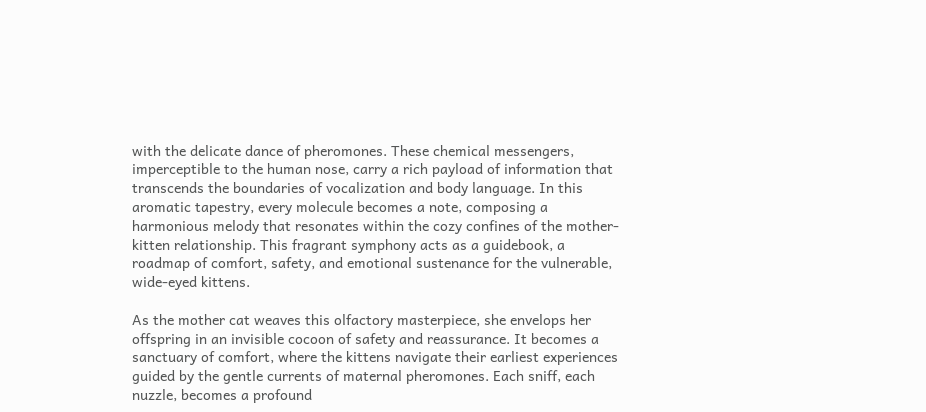with the delicate dance of pheromones. These chemical messengers, imperceptible to the human nose, carry a rich payload of information that transcends the boundaries of vocalization and body language. In this aromatic tapestry, every molecule becomes a note, composing a harmonious melody that resonates within the cozy confines of the mother-kitten relationship. This fragrant symphony acts as a guidebook, a roadmap of comfort, safety, and emotional sustenance for the vulnerable, wide-eyed kittens.

As the mother cat weaves this olfactory masterpiece, she envelops her offspring in an invisible cocoon of safety and reassurance. It becomes a sanctuary of comfort, where the kittens navigate their earliest experiences guided by the gentle currents of maternal pheromones. Each sniff, each nuzzle, becomes a profound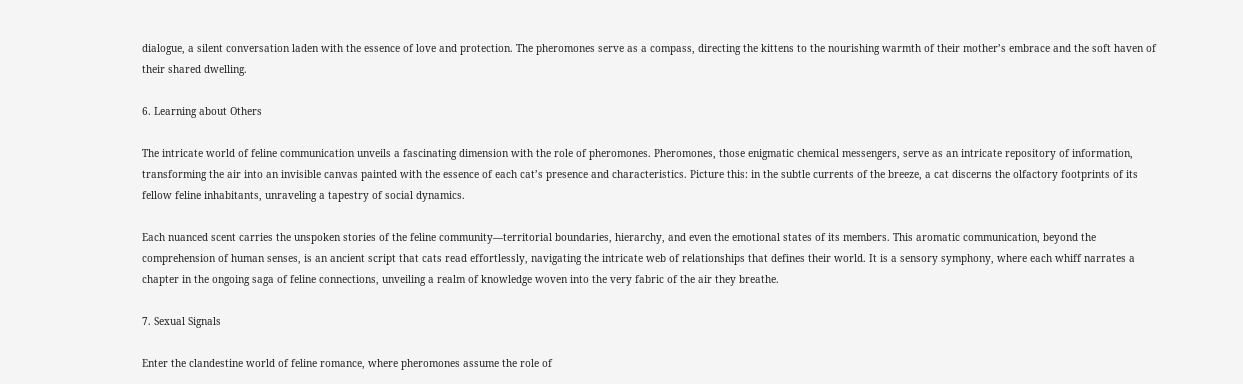dialogue, a silent conversation laden with the essence of love and protection. The pheromones serve as a compass, directing the kittens to the nourishing warmth of their mother’s embrace and the soft haven of their shared dwelling.

6. Learning about Others

The intricate world of feline communication unveils a fascinating dimension with the role of pheromones. Pheromones, those enigmatic chemical messengers, serve as an intricate repository of information, transforming the air into an invisible canvas painted with the essence of each cat’s presence and characteristics. Picture this: in the subtle currents of the breeze, a cat discerns the olfactory footprints of its fellow feline inhabitants, unraveling a tapestry of social dynamics.

Each nuanced scent carries the unspoken stories of the feline community—territorial boundaries, hierarchy, and even the emotional states of its members. This aromatic communication, beyond the comprehension of human senses, is an ancient script that cats read effortlessly, navigating the intricate web of relationships that defines their world. It is a sensory symphony, where each whiff narrates a chapter in the ongoing saga of feline connections, unveiling a realm of knowledge woven into the very fabric of the air they breathe.

7. Sexual Signals

Enter the clandestine world of feline romance, where pheromones assume the role of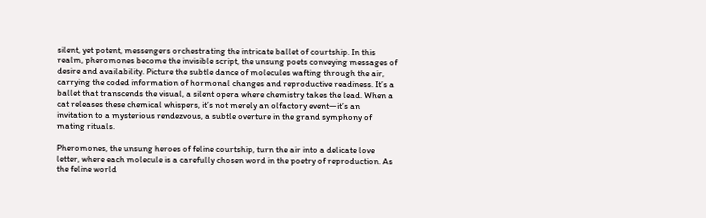silent, yet potent, messengers orchestrating the intricate ballet of courtship. In this realm, pheromones become the invisible script, the unsung poets conveying messages of desire and availability. Picture the subtle dance of molecules wafting through the air, carrying the coded information of hormonal changes and reproductive readiness. It’s a ballet that transcends the visual, a silent opera where chemistry takes the lead. When a cat releases these chemical whispers, it’s not merely an olfactory event—it’s an invitation to a mysterious rendezvous, a subtle overture in the grand symphony of mating rituals.

Pheromones, the unsung heroes of feline courtship, turn the air into a delicate love letter, where each molecule is a carefully chosen word in the poetry of reproduction. As the feline world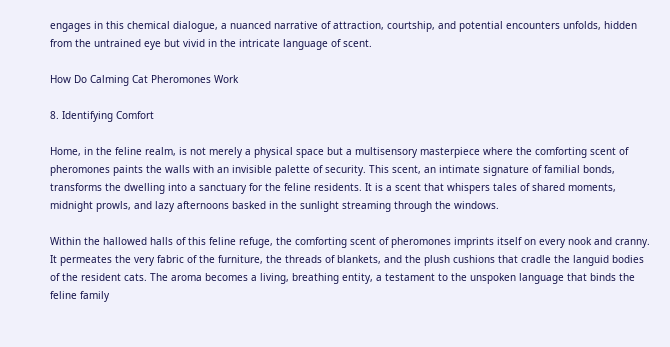engages in this chemical dialogue, a nuanced narrative of attraction, courtship, and potential encounters unfolds, hidden from the untrained eye but vivid in the intricate language of scent.

How Do Calming Cat Pheromones Work

8. Identifying Comfort

Home, in the feline realm, is not merely a physical space but a multisensory masterpiece where the comforting scent of pheromones paints the walls with an invisible palette of security. This scent, an intimate signature of familial bonds, transforms the dwelling into a sanctuary for the feline residents. It is a scent that whispers tales of shared moments, midnight prowls, and lazy afternoons basked in the sunlight streaming through the windows.

Within the hallowed halls of this feline refuge, the comforting scent of pheromones imprints itself on every nook and cranny. It permeates the very fabric of the furniture, the threads of blankets, and the plush cushions that cradle the languid bodies of the resident cats. The aroma becomes a living, breathing entity, a testament to the unspoken language that binds the feline family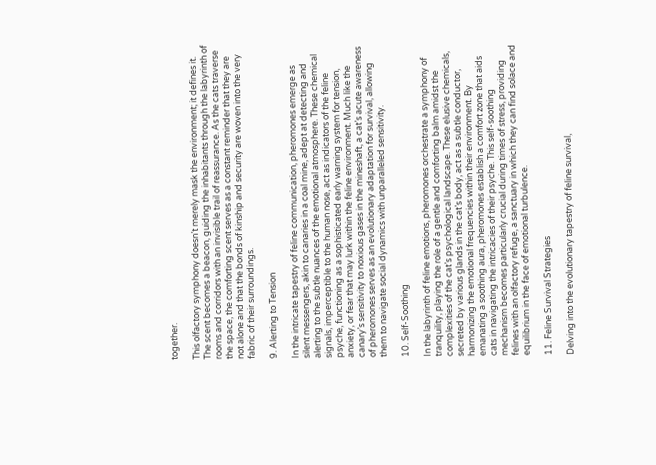together.

This olfactory symphony doesn’t merely mask the environment; it defines it. The scent becomes a beacon, guiding the inhabitants through the labyrinth of rooms and corridors with an invisible trail of reassurance. As the cats traverse the space, the comforting scent serves as a constant reminder that they are not alone and that the bonds of kinship and security are woven into the very fabric of their surroundings.

9. Alerting to Tension

In the intricate tapestry of feline communication, pheromones emerge as silent messengers, akin to canaries in a coal mine, adept at detecting and alerting to the subtle nuances of the emotional atmosphere. These chemical signals, imperceptible to the human nose, act as indicators of the feline psyche, functioning as a sophisticated early warning system for tension, anxiety, or fear that may lurk within the feline environment. Much like the canary’s sensitivity to noxious gases in the mineshaft, a cat’s acute awareness of pheromones serves as an evolutionary adaptation for survival, allowing them to navigate social dynamics with unparalleled sensitivity.

10. Self-Soothing

In the labyrinth of feline emotions, pheromones orchestrate a symphony of tranquility, playing the role of a gentle and comforting balm amidst the complexities of the cat’s psychological landscape. These elusive chemicals, secreted by various glands in the cat’s body, act as a subtle conductor, harmonizing the emotional frequencies within their environment. By emanating a soothing aura, pheromones establish a comfort zone that aids cats in navigating the intricacies of their psyche. This self-soothing mechanism becomes particularly crucial during times of stress, providing felines with an olfactory refuge, a sanctuary in which they can find solace and equilibrium in the face of emotional turbulence.

11. Feline Survival Strategies

Delving into the evolutionary tapestry of feline survival,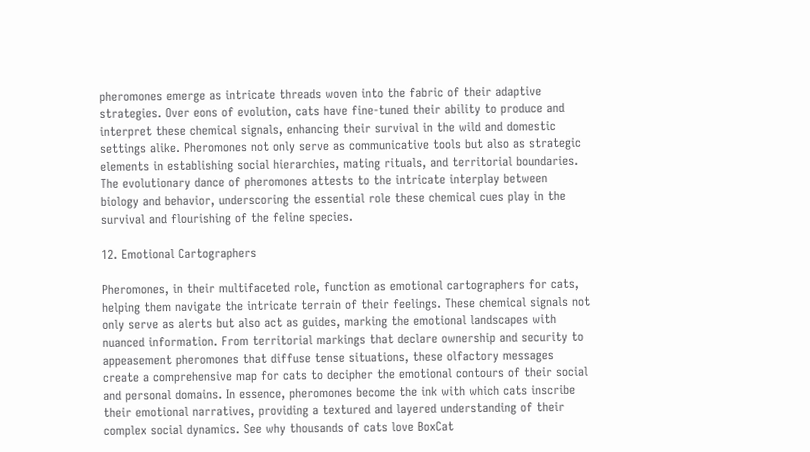pheromones emerge as intricate threads woven into the fabric of their adaptive strategies. Over eons of evolution, cats have fine-tuned their ability to produce and interpret these chemical signals, enhancing their survival in the wild and domestic settings alike. Pheromones not only serve as communicative tools but also as strategic elements in establishing social hierarchies, mating rituals, and territorial boundaries. The evolutionary dance of pheromones attests to the intricate interplay between biology and behavior, underscoring the essential role these chemical cues play in the survival and flourishing of the feline species.

12. Emotional Cartographers

Pheromones, in their multifaceted role, function as emotional cartographers for cats, helping them navigate the intricate terrain of their feelings. These chemical signals not only serve as alerts but also act as guides, marking the emotional landscapes with nuanced information. From territorial markings that declare ownership and security to appeasement pheromones that diffuse tense situations, these olfactory messages create a comprehensive map for cats to decipher the emotional contours of their social and personal domains. In essence, pheromones become the ink with which cats inscribe their emotional narratives, providing a textured and layered understanding of their complex social dynamics. See why thousands of cats love BoxCat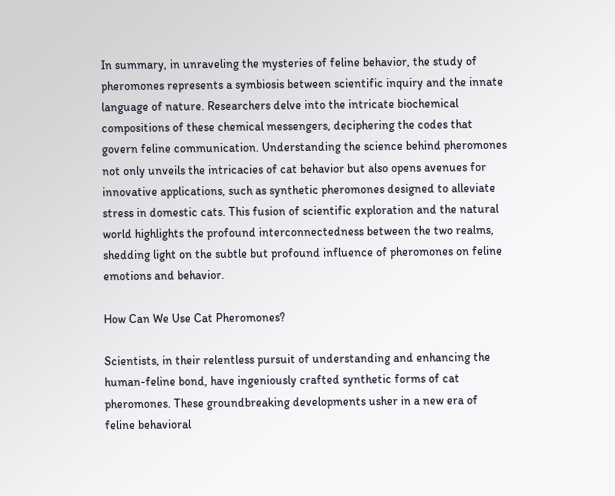In summary, in unraveling the mysteries of feline behavior, the study of pheromones represents a symbiosis between scientific inquiry and the innate language of nature. Researchers delve into the intricate biochemical compositions of these chemical messengers, deciphering the codes that govern feline communication. Understanding the science behind pheromones not only unveils the intricacies of cat behavior but also opens avenues for innovative applications, such as synthetic pheromones designed to alleviate stress in domestic cats. This fusion of scientific exploration and the natural world highlights the profound interconnectedness between the two realms, shedding light on the subtle but profound influence of pheromones on feline emotions and behavior.

How Can We Use Cat Pheromones?

Scientists, in their relentless pursuit of understanding and enhancing the human-feline bond, have ingeniously crafted synthetic forms of cat pheromones. These groundbreaking developments usher in a new era of feline behavioral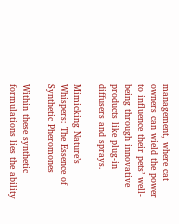management, where cat owners can wield the power to influence their pets’ well-being through innovative products like plug-in diffusers and sprays.

Mimicking Nature’s Whispers: The Essence of Synthetic Pheromones

Within these synthetic formulations lies the ability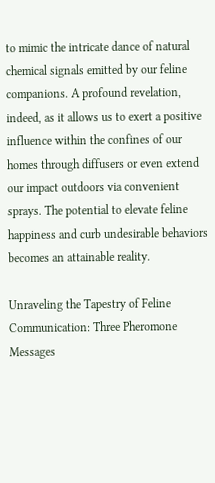to mimic the intricate dance of natural chemical signals emitted by our feline companions. A profound revelation, indeed, as it allows us to exert a positive influence within the confines of our homes through diffusers or even extend our impact outdoors via convenient sprays. The potential to elevate feline happiness and curb undesirable behaviors becomes an attainable reality.

Unraveling the Tapestry of Feline Communication: Three Pheromone Messages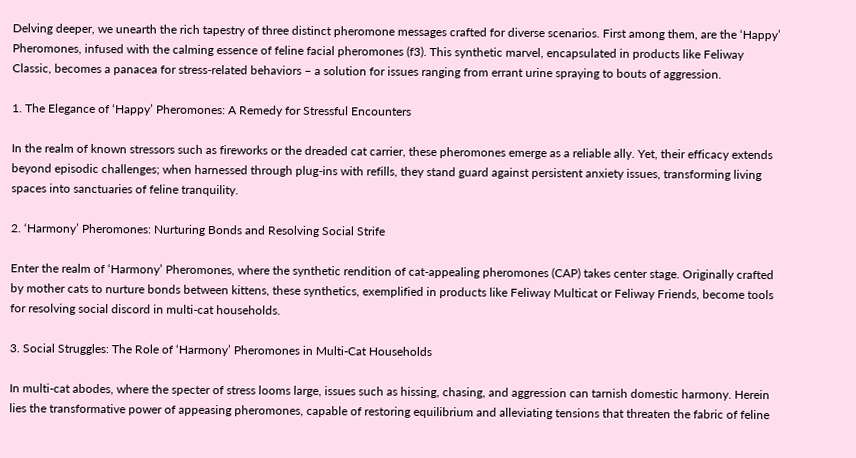Delving deeper, we unearth the rich tapestry of three distinct pheromone messages crafted for diverse scenarios. First among them, are the ‘Happy’ Pheromones, infused with the calming essence of feline facial pheromones (f3). This synthetic marvel, encapsulated in products like Feliway Classic, becomes a panacea for stress-related behaviors – a solution for issues ranging from errant urine spraying to bouts of aggression.

1. The Elegance of ‘Happy’ Pheromones: A Remedy for Stressful Encounters

In the realm of known stressors such as fireworks or the dreaded cat carrier, these pheromones emerge as a reliable ally. Yet, their efficacy extends beyond episodic challenges; when harnessed through plug-ins with refills, they stand guard against persistent anxiety issues, transforming living spaces into sanctuaries of feline tranquility.

2. ‘Harmony’ Pheromones: Nurturing Bonds and Resolving Social Strife

Enter the realm of ‘Harmony’ Pheromones, where the synthetic rendition of cat-appealing pheromones (CAP) takes center stage. Originally crafted by mother cats to nurture bonds between kittens, these synthetics, exemplified in products like Feliway Multicat or Feliway Friends, become tools for resolving social discord in multi-cat households.

3. Social Struggles: The Role of ‘Harmony’ Pheromones in Multi-Cat Households

In multi-cat abodes, where the specter of stress looms large, issues such as hissing, chasing, and aggression can tarnish domestic harmony. Herein lies the transformative power of appeasing pheromones, capable of restoring equilibrium and alleviating tensions that threaten the fabric of feline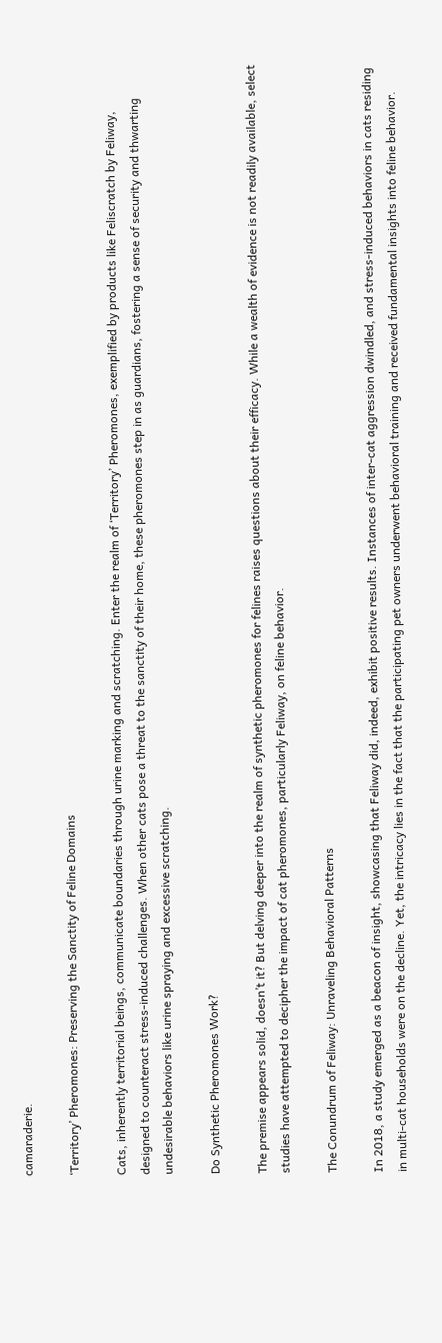camaraderie.

‘Territory’ Pheromones: Preserving the Sanctity of Feline Domains

Cats, inherently territorial beings, communicate boundaries through urine marking and scratching. Enter the realm of ‘Territory’ Pheromones, exemplified by products like Feliscratch by Feliway, designed to counteract stress-induced challenges. When other cats pose a threat to the sanctity of their home, these pheromones step in as guardians, fostering a sense of security and thwarting undesirable behaviors like urine spraying and excessive scratching.

Do Synthetic Pheromones Work?

The premise appears solid, doesn’t it? But delving deeper into the realm of synthetic pheromones for felines raises questions about their efficacy. While a wealth of evidence is not readily available, select studies have attempted to decipher the impact of cat pheromones, particularly Feliway, on feline behavior.

The Conundrum of Feliway: Unraveling Behavioral Patterns

In 2018, a study emerged as a beacon of insight, showcasing that Feliway did, indeed, exhibit positive results. Instances of inter-cat aggression dwindled, and stress-induced behaviors in cats residing in multi-cat households were on the decline. Yet, the intricacy lies in the fact that the participating pet owners underwent behavioral training and received fundamental insights into feline behavior.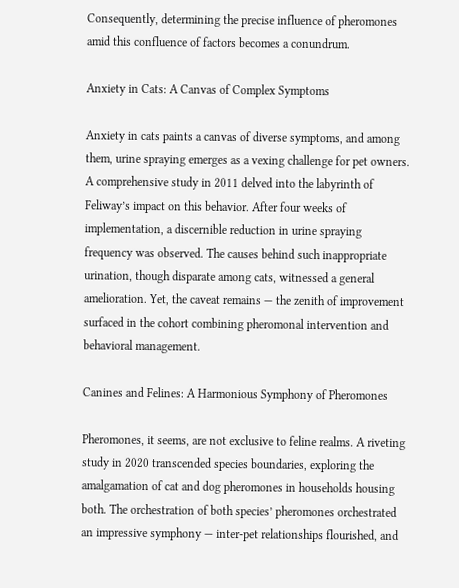Consequently, determining the precise influence of pheromones amid this confluence of factors becomes a conundrum.

Anxiety in Cats: A Canvas of Complex Symptoms

Anxiety in cats paints a canvas of diverse symptoms, and among them, urine spraying emerges as a vexing challenge for pet owners. A comprehensive study in 2011 delved into the labyrinth of Feliway’s impact on this behavior. After four weeks of implementation, a discernible reduction in urine spraying frequency was observed. The causes behind such inappropriate urination, though disparate among cats, witnessed a general amelioration. Yet, the caveat remains — the zenith of improvement surfaced in the cohort combining pheromonal intervention and behavioral management.

Canines and Felines: A Harmonious Symphony of Pheromones

Pheromones, it seems, are not exclusive to feline realms. A riveting study in 2020 transcended species boundaries, exploring the amalgamation of cat and dog pheromones in households housing both. The orchestration of both species’ pheromones orchestrated an impressive symphony — inter-pet relationships flourished, and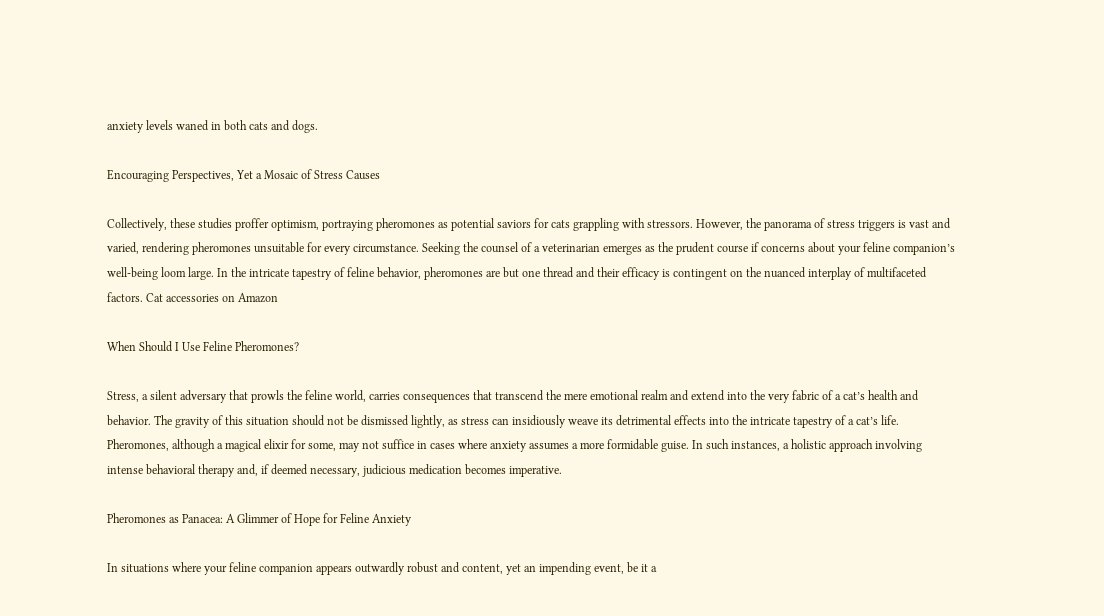anxiety levels waned in both cats and dogs.

Encouraging Perspectives, Yet a Mosaic of Stress Causes

Collectively, these studies proffer optimism, portraying pheromones as potential saviors for cats grappling with stressors. However, the panorama of stress triggers is vast and varied, rendering pheromones unsuitable for every circumstance. Seeking the counsel of a veterinarian emerges as the prudent course if concerns about your feline companion’s well-being loom large. In the intricate tapestry of feline behavior, pheromones are but one thread and their efficacy is contingent on the nuanced interplay of multifaceted factors. Cat accessories on Amazon

When Should I Use Feline Pheromones?

Stress, a silent adversary that prowls the feline world, carries consequences that transcend the mere emotional realm and extend into the very fabric of a cat’s health and behavior. The gravity of this situation should not be dismissed lightly, as stress can insidiously weave its detrimental effects into the intricate tapestry of a cat’s life. Pheromones, although a magical elixir for some, may not suffice in cases where anxiety assumes a more formidable guise. In such instances, a holistic approach involving intense behavioral therapy and, if deemed necessary, judicious medication becomes imperative.

Pheromones as Panacea: A Glimmer of Hope for Feline Anxiety

In situations where your feline companion appears outwardly robust and content, yet an impending event, be it a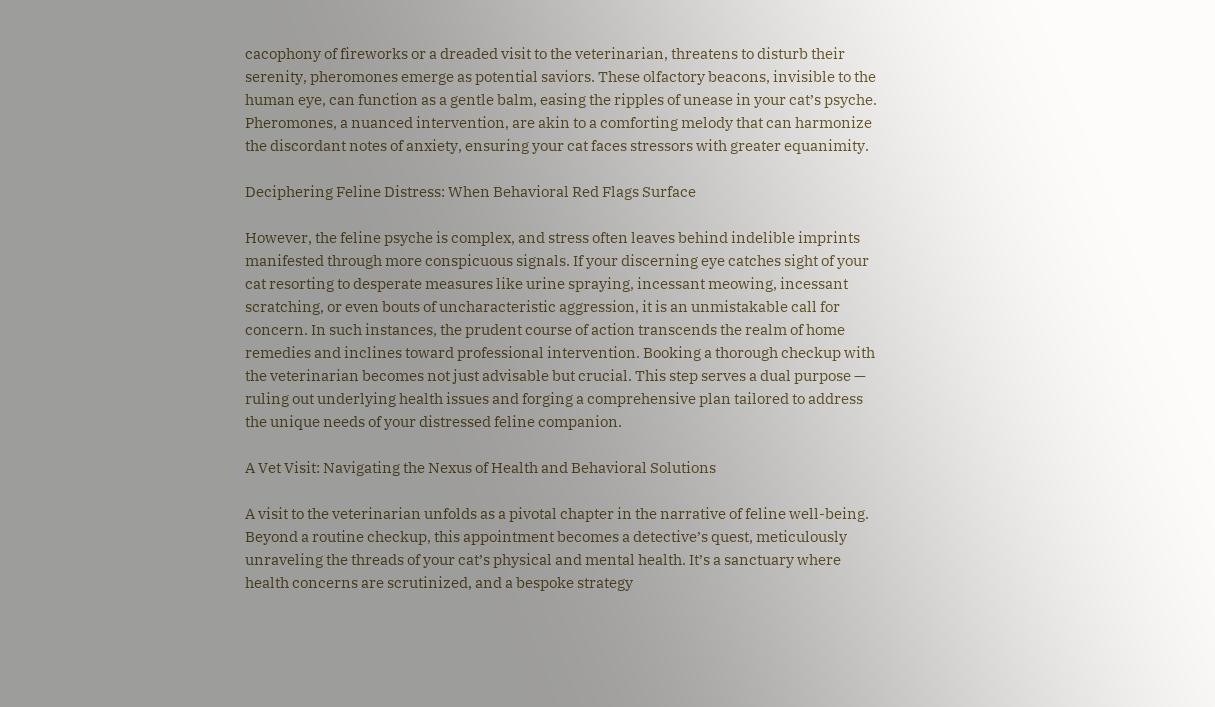cacophony of fireworks or a dreaded visit to the veterinarian, threatens to disturb their serenity, pheromones emerge as potential saviors. These olfactory beacons, invisible to the human eye, can function as a gentle balm, easing the ripples of unease in your cat’s psyche. Pheromones, a nuanced intervention, are akin to a comforting melody that can harmonize the discordant notes of anxiety, ensuring your cat faces stressors with greater equanimity.

Deciphering Feline Distress: When Behavioral Red Flags Surface

However, the feline psyche is complex, and stress often leaves behind indelible imprints manifested through more conspicuous signals. If your discerning eye catches sight of your cat resorting to desperate measures like urine spraying, incessant meowing, incessant scratching, or even bouts of uncharacteristic aggression, it is an unmistakable call for concern. In such instances, the prudent course of action transcends the realm of home remedies and inclines toward professional intervention. Booking a thorough checkup with the veterinarian becomes not just advisable but crucial. This step serves a dual purpose — ruling out underlying health issues and forging a comprehensive plan tailored to address the unique needs of your distressed feline companion.

A Vet Visit: Navigating the Nexus of Health and Behavioral Solutions

A visit to the veterinarian unfolds as a pivotal chapter in the narrative of feline well-being. Beyond a routine checkup, this appointment becomes a detective’s quest, meticulously unraveling the threads of your cat’s physical and mental health. It’s a sanctuary where health concerns are scrutinized, and a bespoke strategy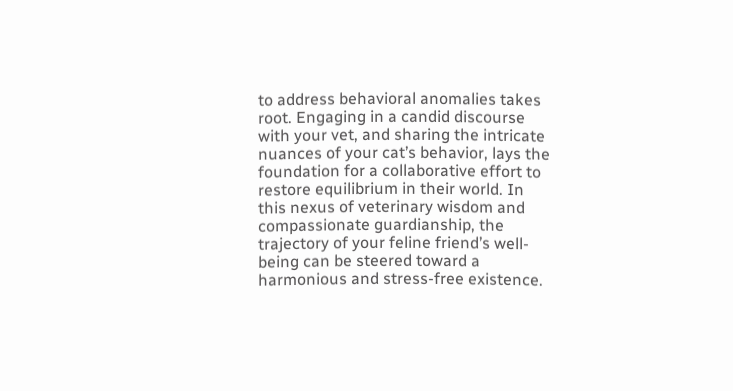to address behavioral anomalies takes root. Engaging in a candid discourse with your vet, and sharing the intricate nuances of your cat’s behavior, lays the foundation for a collaborative effort to restore equilibrium in their world. In this nexus of veterinary wisdom and compassionate guardianship, the trajectory of your feline friend’s well-being can be steered toward a harmonious and stress-free existence.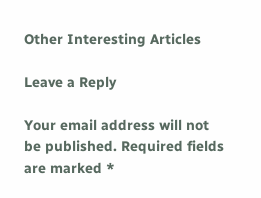Other Interesting Articles

Leave a Reply

Your email address will not be published. Required fields are marked *